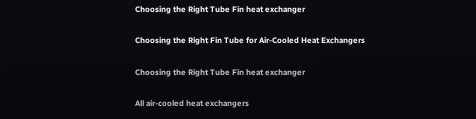Choosing the Right Tube Fin heat exchanger

Choosing the Right Fin Tube for Air-Cooled Heat Exchangers

Choosing the Right Tube Fin heat exchanger

All air-cooled heat exchangers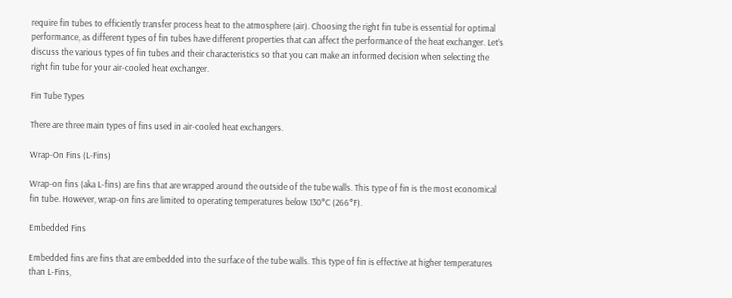require fin tubes to efficiently transfer process heat to the atmosphere (air). Choosing the right fin tube is essential for optimal performance, as different types of fin tubes have different properties that can affect the performance of the heat exchanger. Let’s discuss the various types of fin tubes and their characteristics so that you can make an informed decision when selecting the right fin tube for your air-cooled heat exchanger.

Fin Tube Types

There are three main types of fins used in air-cooled heat exchangers.

Wrap-On Fins (L-Fins)

Wrap-on fins (aka L-fins) are fins that are wrapped around the outside of the tube walls. This type of fin is the most economical fin tube. However, wrap-on fins are limited to operating temperatures below 130°C (266°F).

Embedded Fins

Embedded fins are fins that are embedded into the surface of the tube walls. This type of fin is effective at higher temperatures than L-Fins,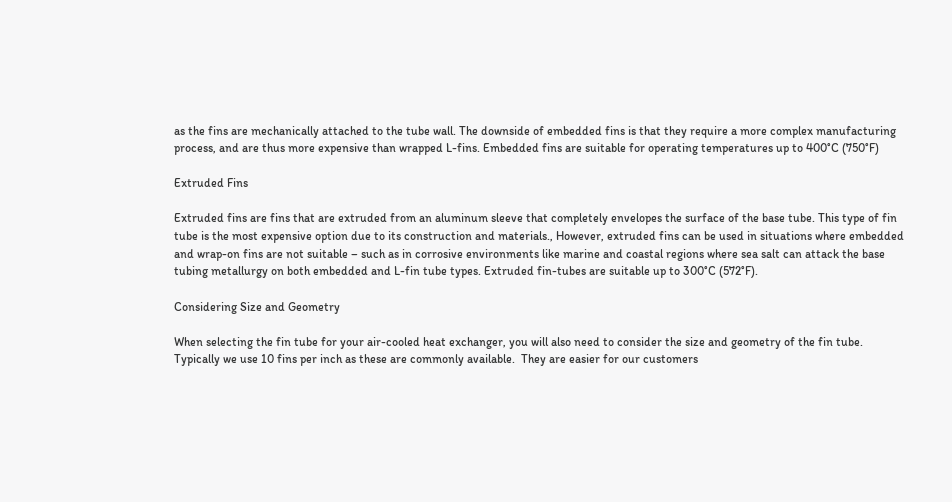as the fins are mechanically attached to the tube wall. The downside of embedded fins is that they require a more complex manufacturing process, and are thus more expensive than wrapped L-fins. Embedded fins are suitable for operating temperatures up to 400°C (750°F)

Extruded Fins

Extruded fins are fins that are extruded from an aluminum sleeve that completely envelopes the surface of the base tube. This type of fin tube is the most expensive option due to its construction and materials., However, extruded fins can be used in situations where embedded and wrap-on fins are not suitable – such as in corrosive environments like marine and coastal regions where sea salt can attack the base tubing metallurgy on both embedded and L-fin tube types. Extruded fin-tubes are suitable up to 300°C (572°F).

Considering Size and Geometry

When selecting the fin tube for your air-cooled heat exchanger, you will also need to consider the size and geometry of the fin tube. Typically we use 10 fins per inch as these are commonly available.  They are easier for our customers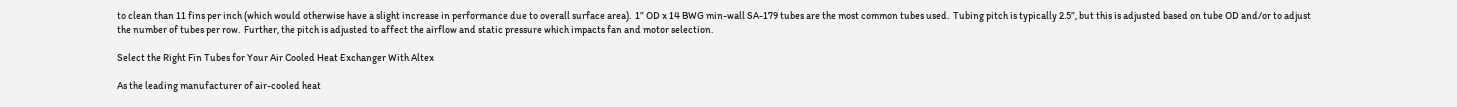to clean than 11 fins per inch (which would otherwise have a slight increase in performance due to overall surface area).  1” OD x 14 BWG min-wall SA-179 tubes are the most common tubes used.  Tubing pitch is typically 2.5”, but this is adjusted based on tube OD and/or to adjust the number of tubes per row.  Further, the pitch is adjusted to affect the airflow and static pressure which impacts fan and motor selection.

Select the Right Fin Tubes for Your Air Cooled Heat Exchanger With Altex

As the leading manufacturer of air-cooled heat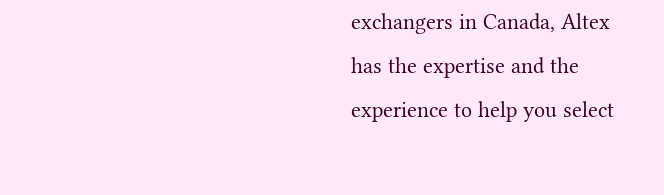exchangers in Canada, Altex has the expertise and the experience to help you select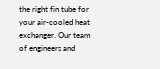the right fin tube for your air-cooled heat exchanger. Our team of engineers and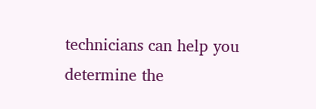technicians can help you determine the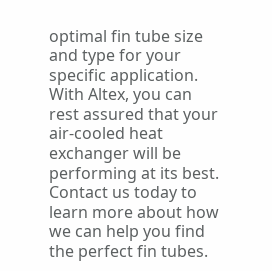optimal fin tube size and type for your specific application. With Altex, you can rest assured that your air-cooled heat exchanger will be performing at its best. Contact us today to learn more about how we can help you find the perfect fin tubes.